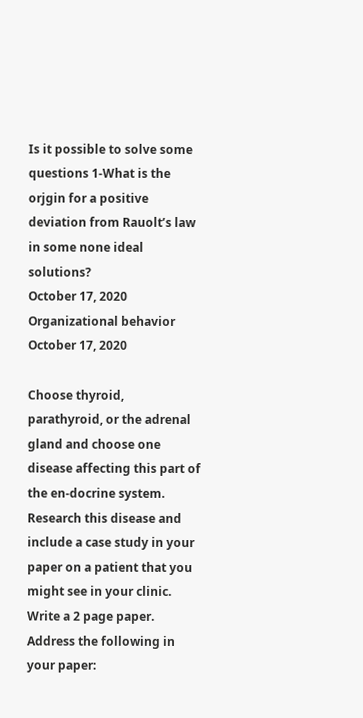Is it possible to solve some questions 1-What is the orjgin for a positive deviation from Rauolt’s law in some none ideal solutions?
October 17, 2020
Organizational behavior
October 17, 2020

Choose thyroid, parathyroid, or the adrenal gland and choose one disease affecting this part of the en-docrine system. Research this disease and include a case study in your paper on a patient that you might see in your clinic.
Write a 2 page paper.
Address the following in your paper: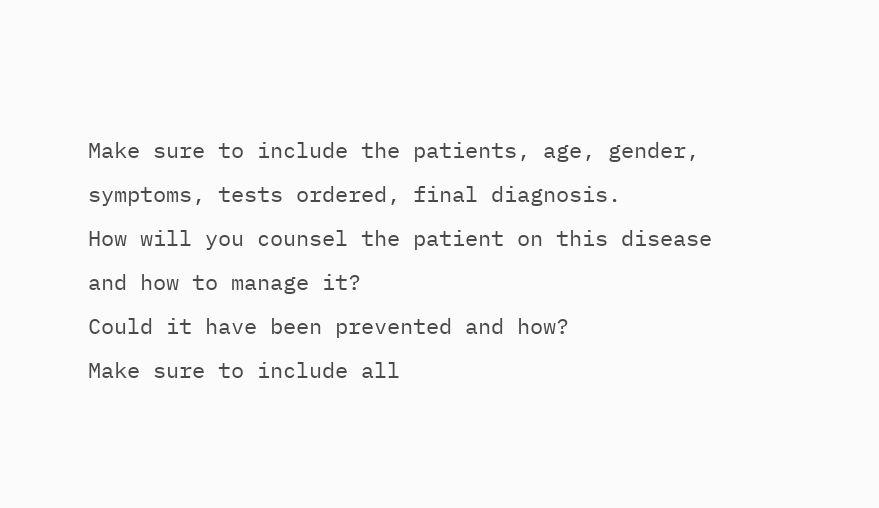Make sure to include the patients, age, gender, symptoms, tests ordered, final diagnosis.
How will you counsel the patient on this disease and how to manage it?
Could it have been prevented and how?
Make sure to include all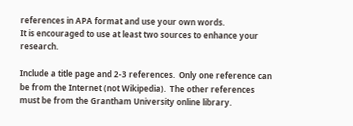references in APA format and use your own words.
It is encouraged to use at least two sources to enhance your research.

Include a title page and 2-3 references.  Only one reference can be from the Internet (not Wikipedia).  The other references must be from the Grantham University online library.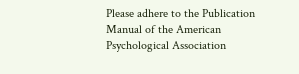Please adhere to the Publication Manual of the American Psychological Association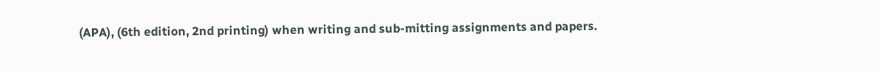(APA), (6th edition, 2nd printing) when writing and sub-mitting assignments and papers.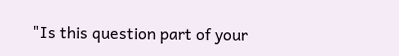"Is this question part of your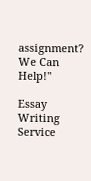assignment? We Can Help!"

Essay Writing Service